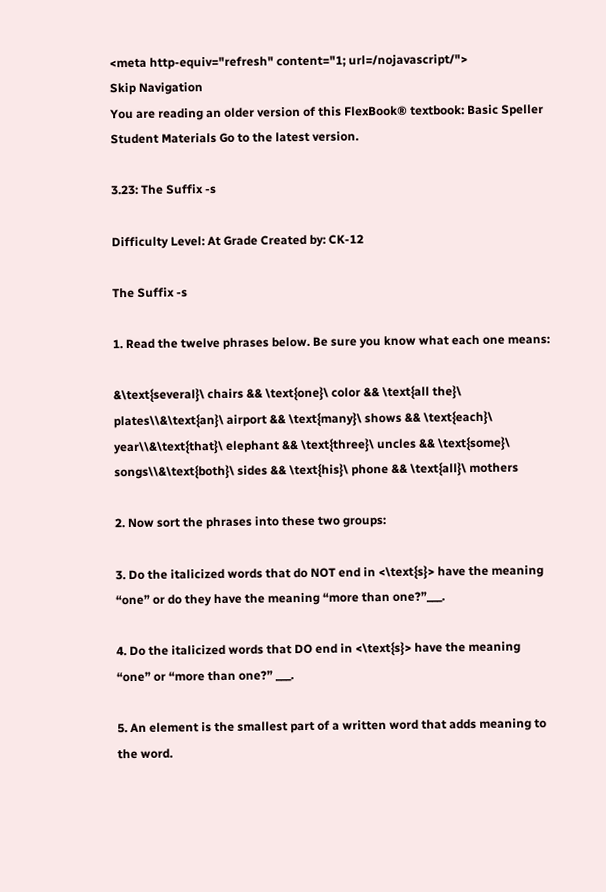<meta http-equiv="refresh" content="1; url=/nojavascript/">
Skip Navigation
You are reading an older version of this FlexBook® textbook: Basic Speller Student Materials Go to the latest version.

3.23: The Suffix -s

Difficulty Level: At Grade Created by: CK-12

The Suffix -s

1. Read the twelve phrases below. Be sure you know what each one means:

&\text{several}\ chairs && \text{one}\ color && \text{all the}\ plates\\&\text{an}\ airport && \text{many}\ shows && \text{each}\ year\\&\text{that}\ elephant && \text{three}\ uncles && \text{some}\ songs\\&\text{both}\ sides && \text{his}\ phone && \text{all}\ mothers

2. Now sort the phrases into these two groups:

3. Do the italicized words that do NOT end in <\text{s}> have the meaning “one” or do they have the meaning “more than one?”___.

4. Do the italicized words that DO end in <\text{s}> have the meaning “one” or “more than one?” ___.

5. An element is the smallest part of a written word that adds meaning to the word.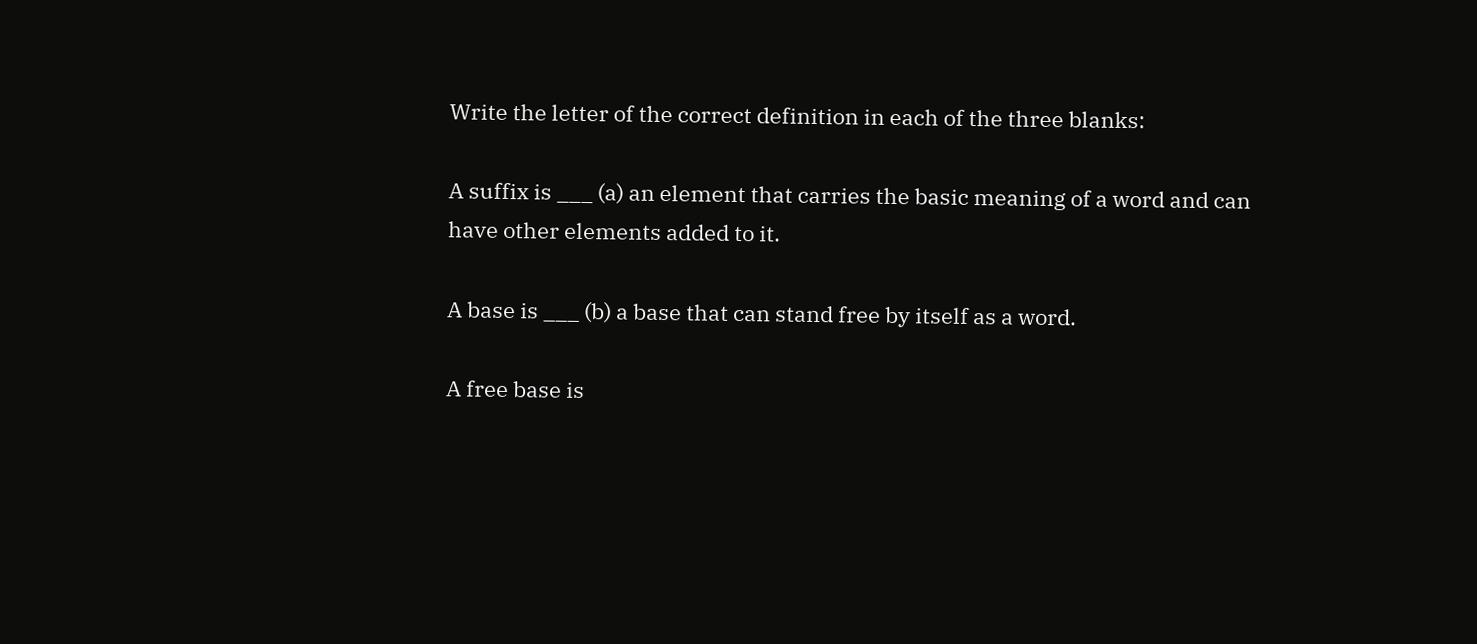Write the letter of the correct definition in each of the three blanks:

A suffix is ___ (a) an element that carries the basic meaning of a word and can have other elements added to it.

A base is ___ (b) a base that can stand free by itself as a word.

A free base is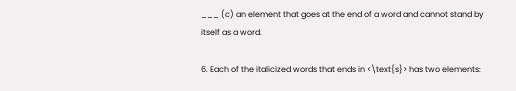___ (c) an element that goes at the end of a word and cannot stand by itself as a word.

6. Each of the italicized words that ends in <\text{s}> has two elements: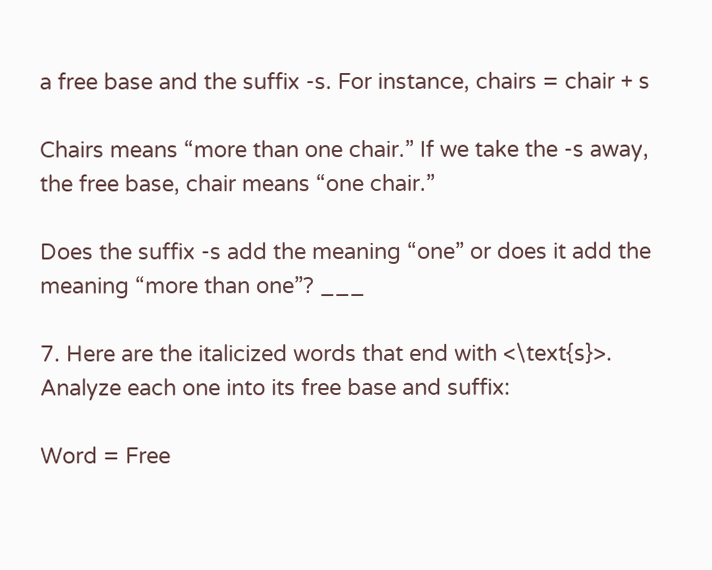a free base and the suffix -s. For instance, chairs = chair + s

Chairs means “more than one chair.” If we take the -s away, the free base, chair means “one chair.”

Does the suffix -s add the meaning “one” or does it add the meaning “more than one”? ___

7. Here are the italicized words that end with <\text{s}>. Analyze each one into its free base and suffix:

Word = Free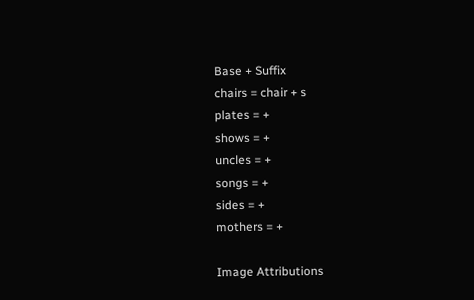Base + Suffix
chairs = chair + s
plates = +
shows = +
uncles = +
songs = +
sides = +
mothers = +

Image Attributions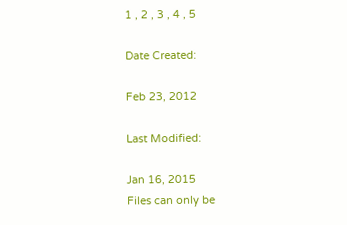1 , 2 , 3 , 4 , 5

Date Created:

Feb 23, 2012

Last Modified:

Jan 16, 2015
Files can only be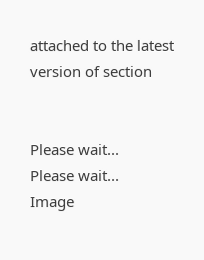attached to the latest version of section


Please wait...
Please wait...
Image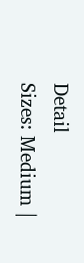Detail
Sizes: Medium |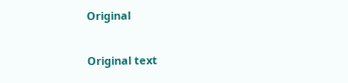Original

Original text